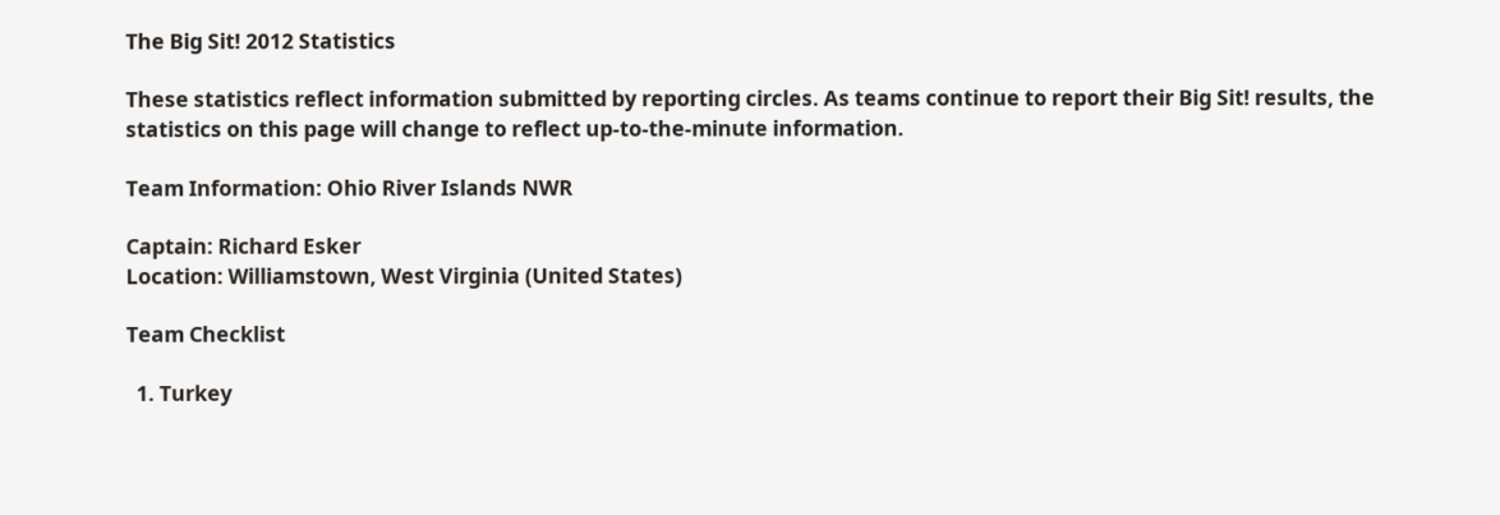The Big Sit! 2012 Statistics

These statistics reflect information submitted by reporting circles. As teams continue to report their Big Sit! results, the statistics on this page will change to reflect up-to-the-minute information.

Team Information: Ohio River Islands NWR

Captain: Richard Esker
Location: Williamstown, West Virginia (United States)

Team Checklist

  1. Turkey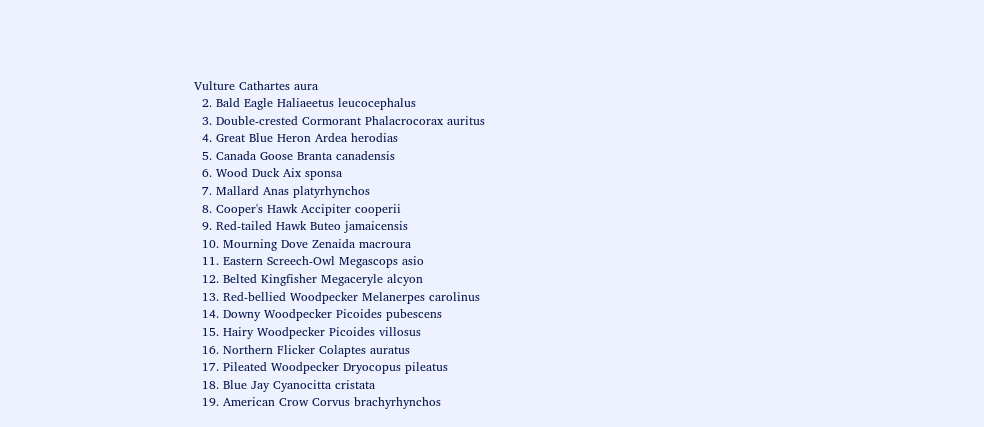Vulture Cathartes aura
  2. Bald Eagle Haliaeetus leucocephalus
  3. Double-crested Cormorant Phalacrocorax auritus
  4. Great Blue Heron Ardea herodias
  5. Canada Goose Branta canadensis
  6. Wood Duck Aix sponsa
  7. Mallard Anas platyrhynchos
  8. Cooper's Hawk Accipiter cooperii
  9. Red-tailed Hawk Buteo jamaicensis
  10. Mourning Dove Zenaida macroura
  11. Eastern Screech-Owl Megascops asio
  12. Belted Kingfisher Megaceryle alcyon
  13. Red-bellied Woodpecker Melanerpes carolinus
  14. Downy Woodpecker Picoides pubescens
  15. Hairy Woodpecker Picoides villosus
  16. Northern Flicker Colaptes auratus
  17. Pileated Woodpecker Dryocopus pileatus
  18. Blue Jay Cyanocitta cristata
  19. American Crow Corvus brachyrhynchos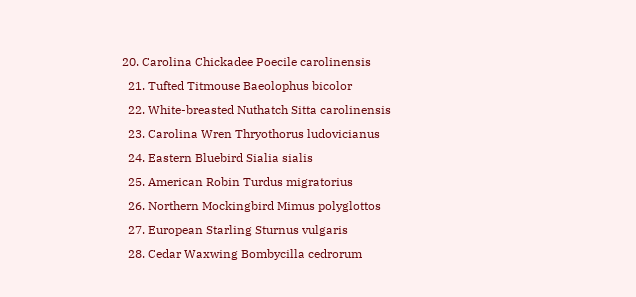20. Carolina Chickadee Poecile carolinensis
  21. Tufted Titmouse Baeolophus bicolor
  22. White-breasted Nuthatch Sitta carolinensis
  23. Carolina Wren Thryothorus ludovicianus
  24. Eastern Bluebird Sialia sialis
  25. American Robin Turdus migratorius
  26. Northern Mockingbird Mimus polyglottos
  27. European Starling Sturnus vulgaris
  28. Cedar Waxwing Bombycilla cedrorum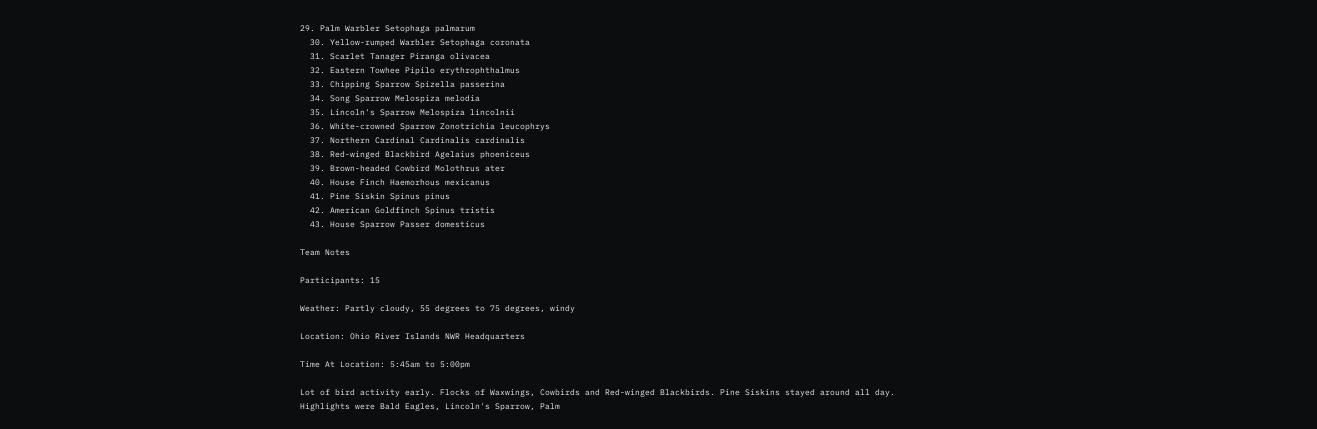29. Palm Warbler Setophaga palmarum
  30. Yellow-rumped Warbler Setophaga coronata
  31. Scarlet Tanager Piranga olivacea
  32. Eastern Towhee Pipilo erythrophthalmus
  33. Chipping Sparrow Spizella passerina
  34. Song Sparrow Melospiza melodia
  35. Lincoln's Sparrow Melospiza lincolnii
  36. White-crowned Sparrow Zonotrichia leucophrys
  37. Northern Cardinal Cardinalis cardinalis
  38. Red-winged Blackbird Agelaius phoeniceus
  39. Brown-headed Cowbird Molothrus ater
  40. House Finch Haemorhous mexicanus
  41. Pine Siskin Spinus pinus
  42. American Goldfinch Spinus tristis
  43. House Sparrow Passer domesticus

Team Notes

Participants: 15

Weather: Partly cloudy, 55 degrees to 75 degrees, windy

Location: Ohio River Islands NWR Headquarters

Time At Location: 5:45am to 5:00pm

Lot of bird activity early. Flocks of Waxwings, Cowbirds and Red-winged Blackbirds. Pine Siskins stayed around all day. Highlights were Bald Eagles, Lincoln's Sparrow, Palm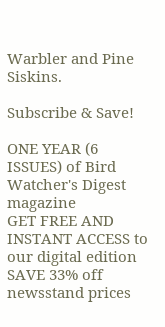Warbler and Pine Siskins.

Subscribe & Save!

ONE YEAR (6 ISSUES) of Bird Watcher's Digest magazine
GET FREE AND INSTANT ACCESS to our digital edition
SAVE 33% off newsstand prices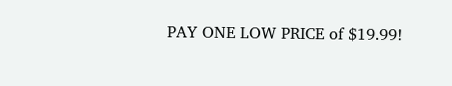PAY ONE LOW PRICE of $19.99!